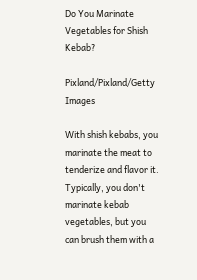Do You Marinate Vegetables for Shish Kebab?

Pixland/Pixland/Getty Images

With shish kebabs, you marinate the meat to tenderize and flavor it. Typically, you don't marinate kebab vegetables, but you can brush them with a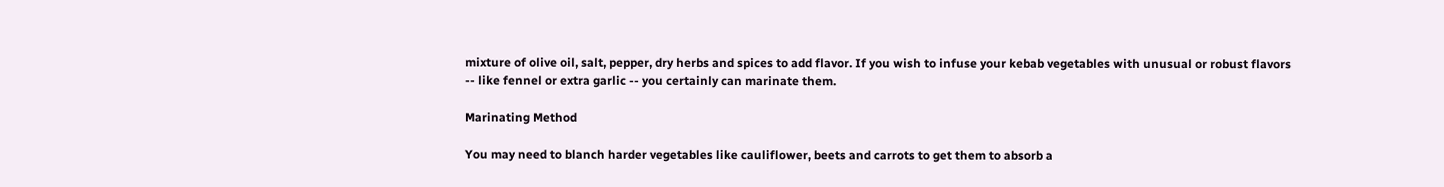mixture of olive oil, salt, pepper, dry herbs and spices to add flavor. If you wish to infuse your kebab vegetables with unusual or robust flavors -- like fennel or extra garlic -- you certainly can marinate them.

Marinating Method

You may need to blanch harder vegetables like cauliflower, beets and carrots to get them to absorb a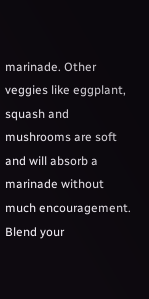marinade. Other veggies like eggplant, squash and mushrooms are soft and will absorb a marinade without much encouragement. Blend your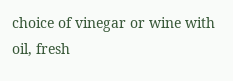choice of vinegar or wine with oil, fresh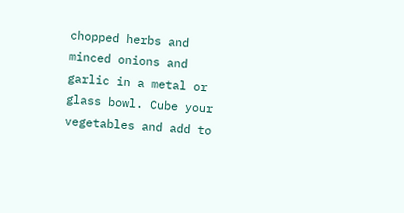chopped herbs and minced onions and garlic in a metal or glass bowl. Cube your vegetables and add to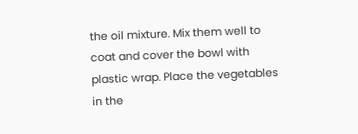the oil mixture. Mix them well to coat and cover the bowl with plastic wrap. Place the vegetables in the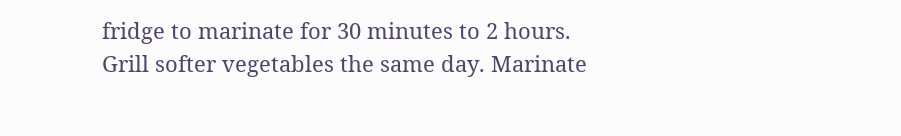fridge to marinate for 30 minutes to 2 hours. Grill softer vegetables the same day. Marinate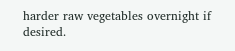harder raw vegetables overnight if desired.